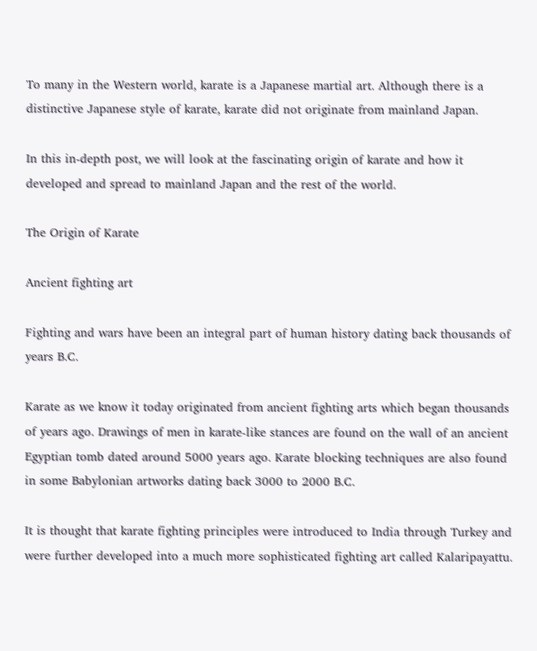To many in the Western world, karate is a Japanese martial art. Although there is a distinctive Japanese style of karate, karate did not originate from mainland Japan.

In this in-depth post, we will look at the fascinating origin of karate and how it developed and spread to mainland Japan and the rest of the world.

The Origin of Karate

Ancient fighting art

Fighting and wars have been an integral part of human history dating back thousands of years B.C.

Karate as we know it today originated from ancient fighting arts which began thousands of years ago. Drawings of men in karate-like stances are found on the wall of an ancient Egyptian tomb dated around 5000 years ago. Karate blocking techniques are also found in some Babylonian artworks dating back 3000 to 2000 B.C.

It is thought that karate fighting principles were introduced to India through Turkey and were further developed into a much more sophisticated fighting art called Kalaripayattu.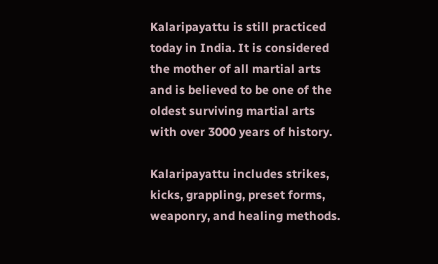Kalaripayattu is still practiced today in India. It is considered the mother of all martial arts and is believed to be one of the oldest surviving martial arts with over 3000 years of history.

Kalaripayattu includes strikes, kicks, grappling, preset forms, weaponry, and healing methods.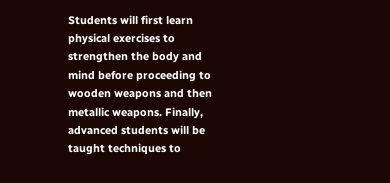Students will first learn physical exercises to strengthen the body and mind before proceeding to wooden weapons and then metallic weapons. Finally, advanced students will be taught techniques to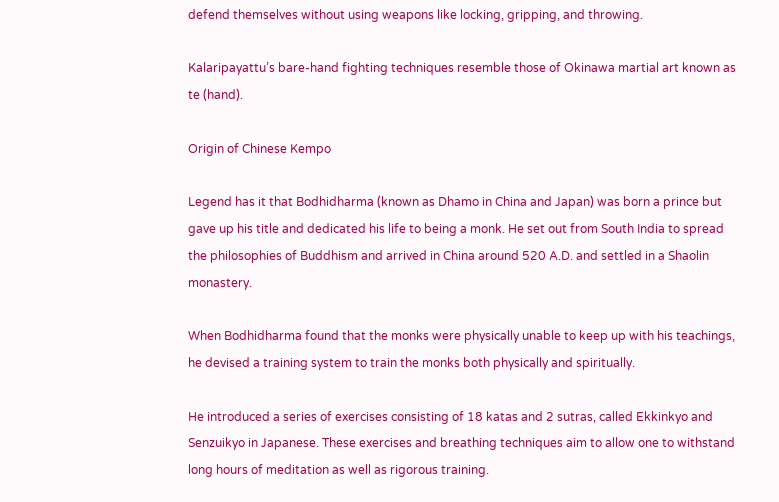defend themselves without using weapons like locking, gripping, and throwing.

Kalaripayattu’s bare-hand fighting techniques resemble those of Okinawa martial art known as te (hand).

Origin of Chinese Kempo

Legend has it that Bodhidharma (known as Dhamo in China and Japan) was born a prince but gave up his title and dedicated his life to being a monk. He set out from South India to spread the philosophies of Buddhism and arrived in China around 520 A.D. and settled in a Shaolin monastery.

When Bodhidharma found that the monks were physically unable to keep up with his teachings, he devised a training system to train the monks both physically and spiritually.

He introduced a series of exercises consisting of 18 katas and 2 sutras, called Ekkinkyo and Senzuikyo in Japanese. These exercises and breathing techniques aim to allow one to withstand long hours of meditation as well as rigorous training.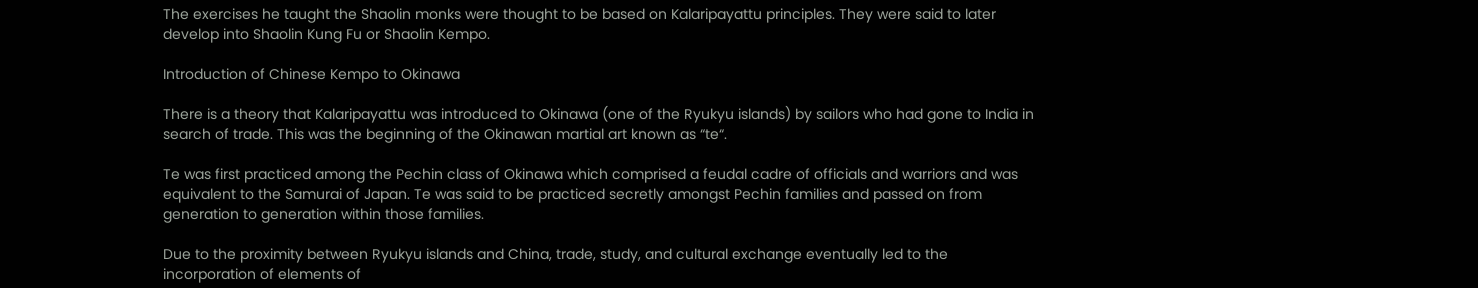The exercises he taught the Shaolin monks were thought to be based on Kalaripayattu principles. They were said to later develop into Shaolin Kung Fu or Shaolin Kempo.

Introduction of Chinese Kempo to Okinawa

There is a theory that Kalaripayattu was introduced to Okinawa (one of the Ryukyu islands) by sailors who had gone to India in search of trade. This was the beginning of the Okinawan martial art known as “te“.

Te was first practiced among the Pechin class of Okinawa which comprised a feudal cadre of officials and warriors and was equivalent to the Samurai of Japan. Te was said to be practiced secretly amongst Pechin families and passed on from generation to generation within those families.

Due to the proximity between Ryukyu islands and China, trade, study, and cultural exchange eventually led to the incorporation of elements of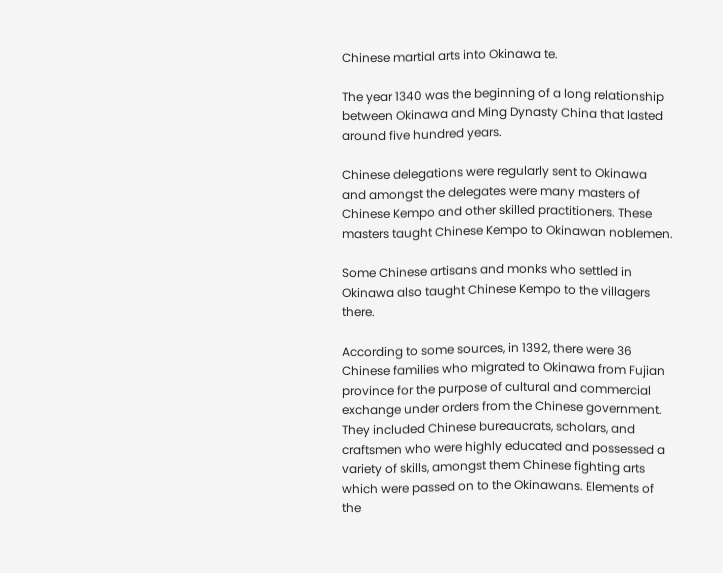Chinese martial arts into Okinawa te.

The year 1340 was the beginning of a long relationship between Okinawa and Ming Dynasty China that lasted around five hundred years.

Chinese delegations were regularly sent to Okinawa and amongst the delegates were many masters of Chinese Kempo and other skilled practitioners. These masters taught Chinese Kempo to Okinawan noblemen.

Some Chinese artisans and monks who settled in Okinawa also taught Chinese Kempo to the villagers there.

According to some sources, in 1392, there were 36 Chinese families who migrated to Okinawa from Fujian province for the purpose of cultural and commercial exchange under orders from the Chinese government. They included Chinese bureaucrats, scholars, and craftsmen who were highly educated and possessed a variety of skills, amongst them Chinese fighting arts which were passed on to the Okinawans. Elements of the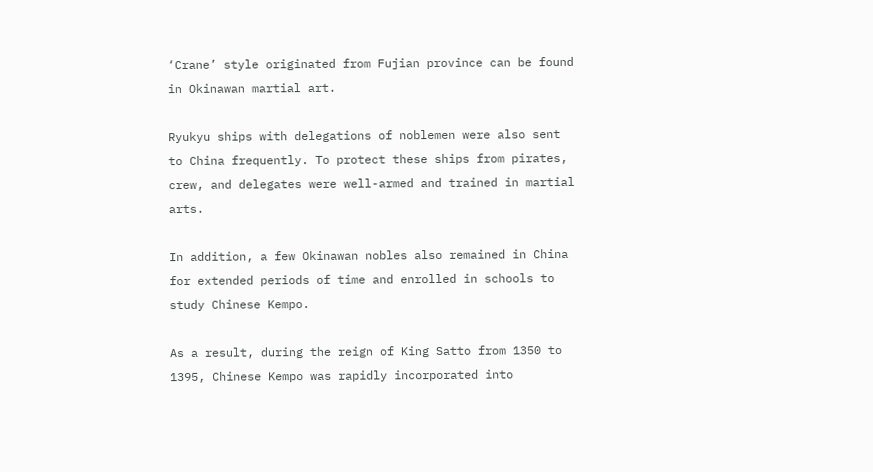‘Crane’ style originated from Fujian province can be found in Okinawan martial art.

Ryukyu ships with delegations of noblemen were also sent to China frequently. To protect these ships from pirates, crew, and delegates were well-armed and trained in martial arts.

In addition, a few Okinawan nobles also remained in China for extended periods of time and enrolled in schools to study Chinese Kempo.

As a result, during the reign of King Satto from 1350 to 1395, Chinese Kempo was rapidly incorporated into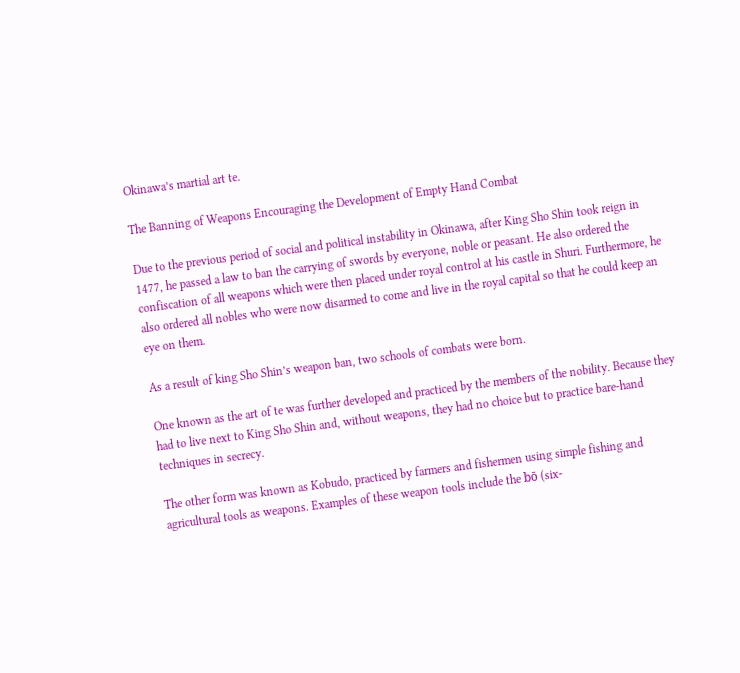Okinawa’s martial art te.

The Banning of Weapons Encouraging the Development of Empty Hand Combat

Due to the previous period of social and political instability in Okinawa, after King Sho Shin took reign in 1477, he passed a law to ban the carrying of swords by everyone, noble or peasant. He also ordered the confiscation of all weapons which were then placed under royal control at his castle in Shuri. Furthermore, he also ordered all nobles who were now disarmed to come and live in the royal capital so that he could keep an eye on them.

As a result of king Sho Shin’s weapon ban, two schools of combats were born.

One known as the art of te was further developed and practiced by the members of the nobility. Because they had to live next to King Sho Shin and, without weapons, they had no choice but to practice bare-hand techniques in secrecy.

The other form was known as Kobudo, practiced by farmers and fishermen using simple fishing and agricultural tools as weapons. Examples of these weapon tools include the bō (six-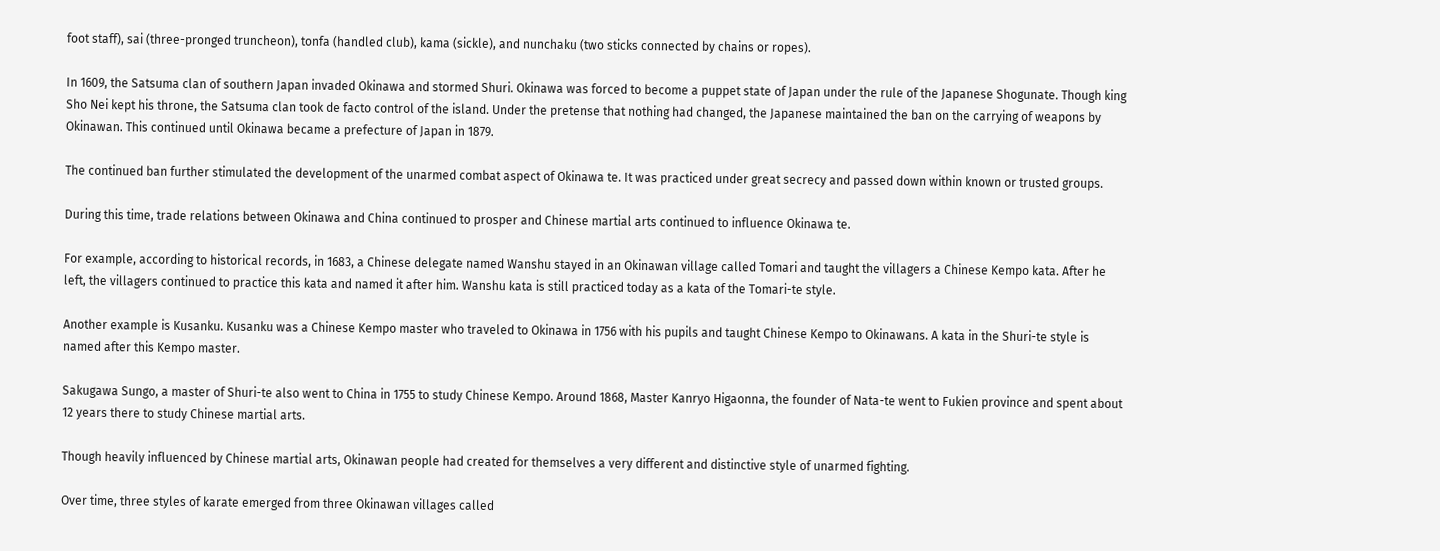foot staff), sai (three-pronged truncheon), tonfa (handled club), kama (sickle), and nunchaku (two sticks connected by chains or ropes).

In 1609, the Satsuma clan of southern Japan invaded Okinawa and stormed Shuri. Okinawa was forced to become a puppet state of Japan under the rule of the Japanese Shogunate. Though king Sho Nei kept his throne, the Satsuma clan took de facto control of the island. Under the pretense that nothing had changed, the Japanese maintained the ban on the carrying of weapons by Okinawan. This continued until Okinawa became a prefecture of Japan in 1879.

The continued ban further stimulated the development of the unarmed combat aspect of Okinawa te. It was practiced under great secrecy and passed down within known or trusted groups.

During this time, trade relations between Okinawa and China continued to prosper and Chinese martial arts continued to influence Okinawa te.

For example, according to historical records, in 1683, a Chinese delegate named Wanshu stayed in an Okinawan village called Tomari and taught the villagers a Chinese Kempo kata. After he left, the villagers continued to practice this kata and named it after him. Wanshu kata is still practiced today as a kata of the Tomari-te style.

Another example is Kusanku. Kusanku was a Chinese Kempo master who traveled to Okinawa in 1756 with his pupils and taught Chinese Kempo to Okinawans. A kata in the Shuri-te style is named after this Kempo master.

Sakugawa Sungo, a master of Shuri-te also went to China in 1755 to study Chinese Kempo. Around 1868, Master Kanryo Higaonna, the founder of Nata-te went to Fukien province and spent about 12 years there to study Chinese martial arts.

Though heavily influenced by Chinese martial arts, Okinawan people had created for themselves a very different and distinctive style of unarmed fighting.

Over time, three styles of karate emerged from three Okinawan villages called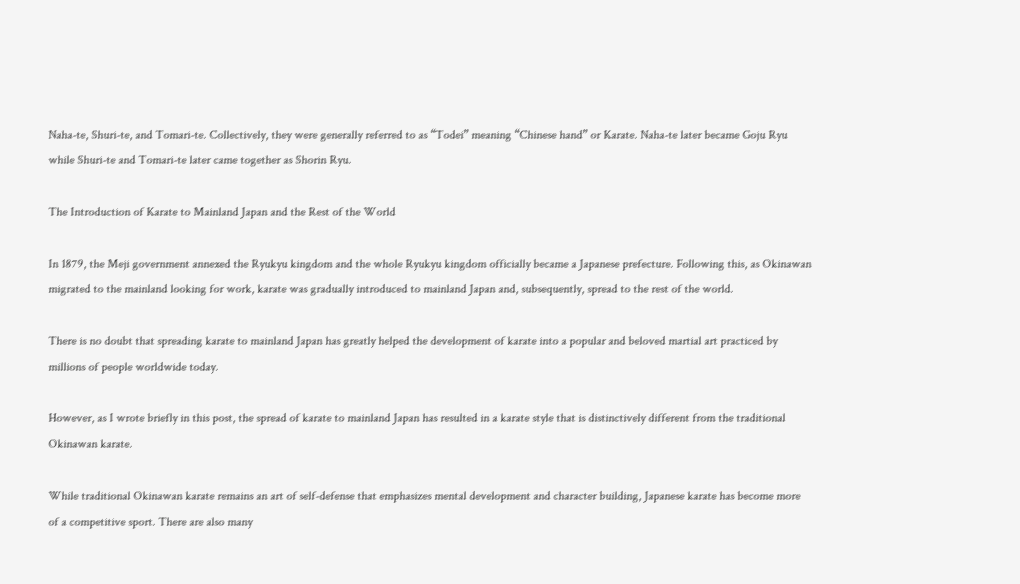Naha-te, Shuri-te, and Tomari-te. Collectively, they were generally referred to as “Todei” meaning “Chinese hand” or Karate. Naha-te later became Goju Ryu while Shuri-te and Tomari-te later came together as Shorin Ryu.

The Introduction of Karate to Mainland Japan and the Rest of the World

In 1879, the Meji government annexed the Ryukyu kingdom and the whole Ryukyu kingdom officially became a Japanese prefecture. Following this, as Okinawan migrated to the mainland looking for work, karate was gradually introduced to mainland Japan and, subsequently, spread to the rest of the world.

There is no doubt that spreading karate to mainland Japan has greatly helped the development of karate into a popular and beloved martial art practiced by millions of people worldwide today.

However, as I wrote briefly in this post, the spread of karate to mainland Japan has resulted in a karate style that is distinctively different from the traditional Okinawan karate.

While traditional Okinawan karate remains an art of self-defense that emphasizes mental development and character building, Japanese karate has become more of a competitive sport. There are also many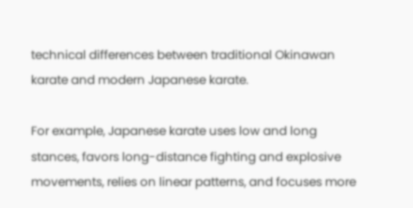technical differences between traditional Okinawan karate and modern Japanese karate.

For example, Japanese karate uses low and long stances, favors long-distance fighting and explosive movements, relies on linear patterns, and focuses more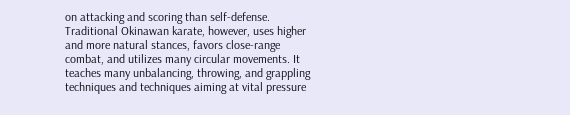on attacking and scoring than self-defense. Traditional Okinawan karate, however, uses higher and more natural stances, favors close-range combat, and utilizes many circular movements. It teaches many unbalancing, throwing, and grappling techniques and techniques aiming at vital pressure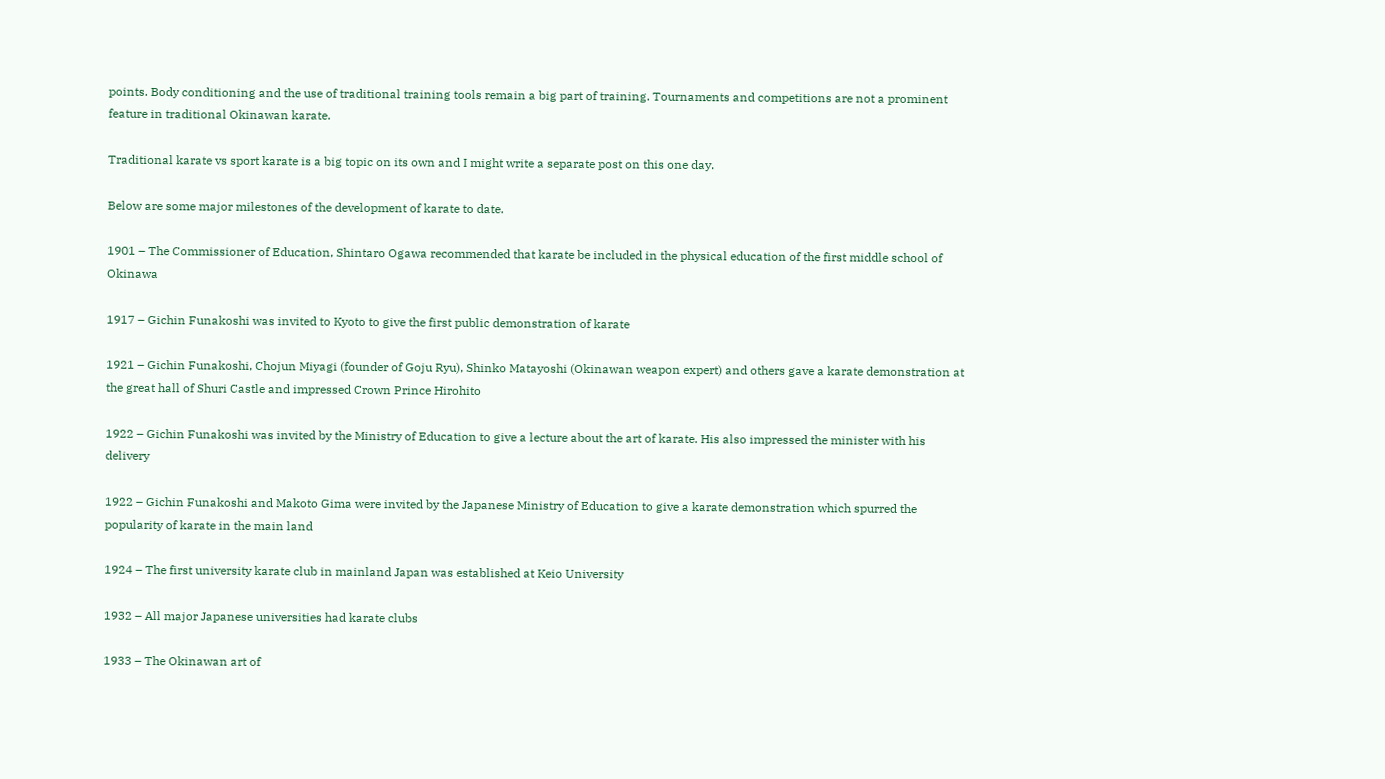points. Body conditioning and the use of traditional training tools remain a big part of training. Tournaments and competitions are not a prominent feature in traditional Okinawan karate.

Traditional karate vs sport karate is a big topic on its own and I might write a separate post on this one day.

Below are some major milestones of the development of karate to date.

1901 – The Commissioner of Education, Shintaro Ogawa recommended that karate be included in the physical education of the first middle school of Okinawa

1917 – Gichin Funakoshi was invited to Kyoto to give the first public demonstration of karate

1921 – Gichin Funakoshi, Chojun Miyagi (founder of Goju Ryu), Shinko Matayoshi (Okinawan weapon expert) and others gave a karate demonstration at the great hall of Shuri Castle and impressed Crown Prince Hirohito

1922 – Gichin Funakoshi was invited by the Ministry of Education to give a lecture about the art of karate. His also impressed the minister with his delivery

1922 – Gichin Funakoshi and Makoto Gima were invited by the Japanese Ministry of Education to give a karate demonstration which spurred the popularity of karate in the main land

1924 – The first university karate club in mainland Japan was established at Keio University

1932 – All major Japanese universities had karate clubs

1933 – The Okinawan art of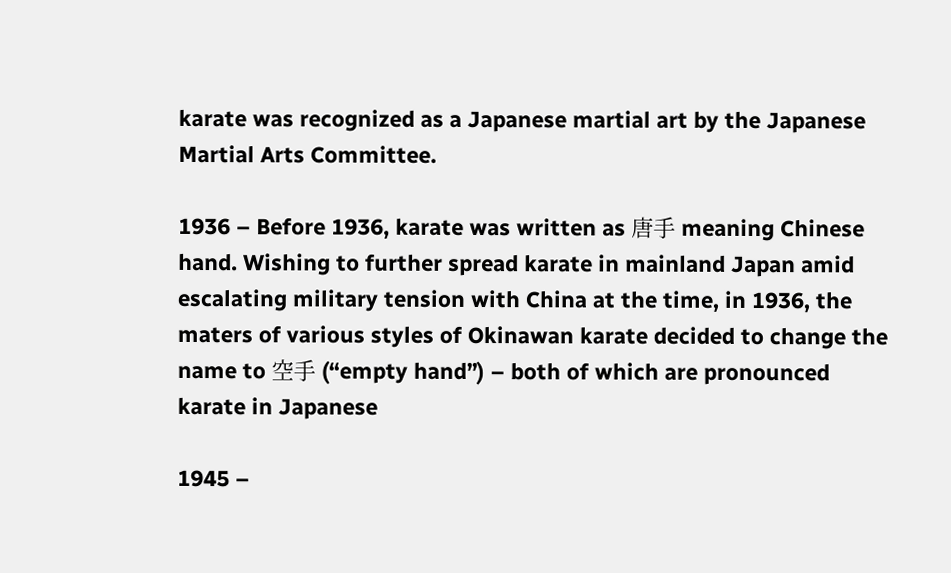karate was recognized as a Japanese martial art by the Japanese Martial Arts Committee.

1936 – Before 1936, karate was written as 唐手 meaning Chinese hand. Wishing to further spread karate in mainland Japan amid escalating military tension with China at the time, in 1936, the maters of various styles of Okinawan karate decided to change the name to 空手 (“empty hand”) – both of which are pronounced karate in Japanese

1945 –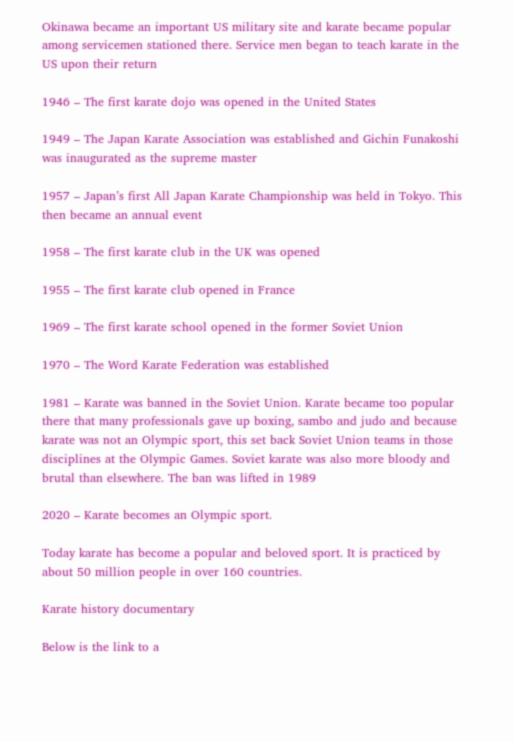Okinawa became an important US military site and karate became popular among servicemen stationed there. Service men began to teach karate in the US upon their return

1946 – The first karate dojo was opened in the United States

1949 – The Japan Karate Association was established and Gichin Funakoshi was inaugurated as the supreme master

1957 – Japan’s first All Japan Karate Championship was held in Tokyo. This then became an annual event

1958 – The first karate club in the UK was opened

1955 – The first karate club opened in France

1969 – The first karate school opened in the former Soviet Union

1970 – The Word Karate Federation was established

1981 – Karate was banned in the Soviet Union. Karate became too popular there that many professionals gave up boxing, sambo and judo and because karate was not an Olympic sport, this set back Soviet Union teams in those disciplines at the Olympic Games. Soviet karate was also more bloody and brutal than elsewhere. The ban was lifted in 1989

2020 – Karate becomes an Olympic sport.

Today karate has become a popular and beloved sport. It is practiced by about 50 million people in over 160 countries.

Karate history documentary

Below is the link to a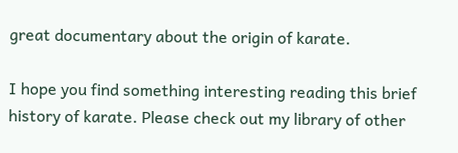great documentary about the origin of karate.

I hope you find something interesting reading this brief history of karate. Please check out my library of other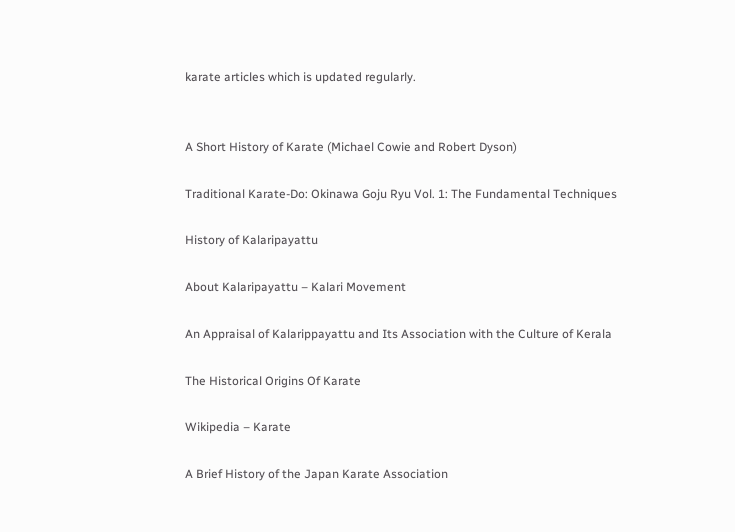karate articles which is updated regularly.


A Short History of Karate (Michael Cowie and Robert Dyson)

Traditional Karate-Do: Okinawa Goju Ryu Vol. 1: The Fundamental Techniques

History of Kalaripayattu

About Kalaripayattu – Kalari Movement

An Appraisal of Kalarippayattu and Its Association with the Culture of Kerala

The Historical Origins Of Karate

Wikipedia – Karate

A Brief History of the Japan Karate Association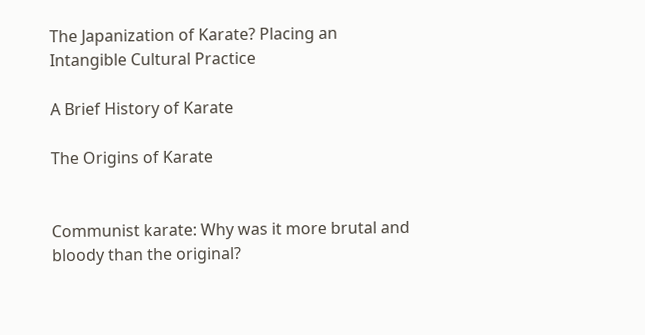The Japanization of Karate? Placing an Intangible Cultural Practice

A Brief History of Karate

The Origins of Karate


Communist karate: Why was it more brutal and bloody than the original?